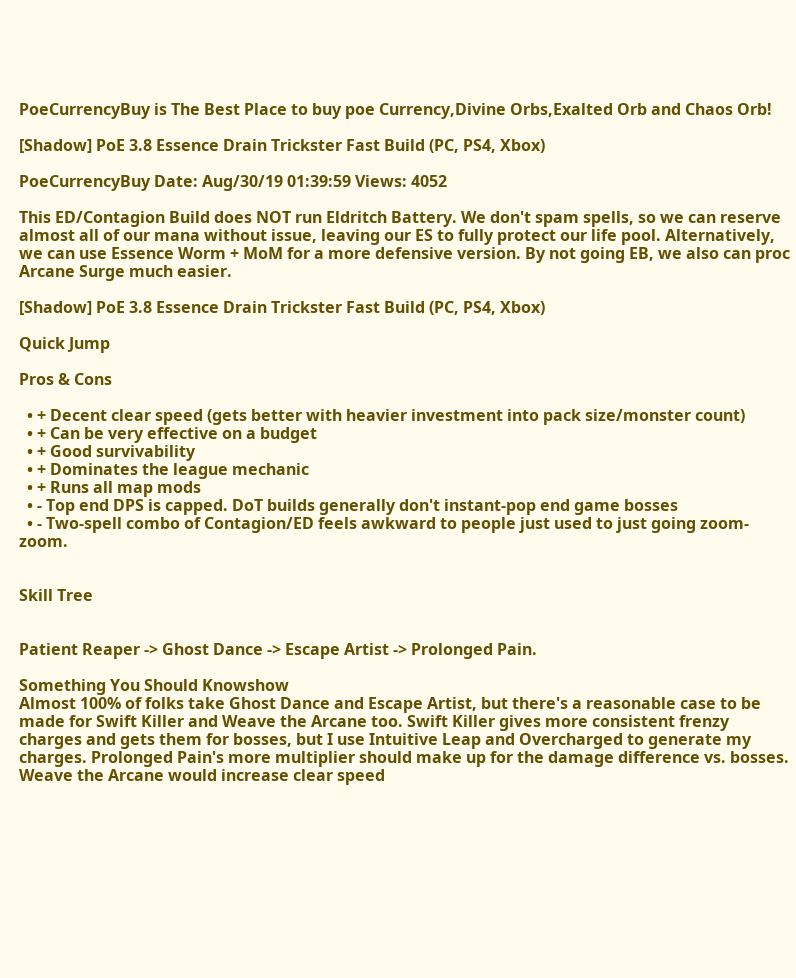PoeCurrencyBuy is The Best Place to buy poe Currency,Divine Orbs,Exalted Orb and Chaos Orb!

[Shadow] PoE 3.8 Essence Drain Trickster Fast Build (PC, PS4, Xbox)

PoeCurrencyBuy Date: Aug/30/19 01:39:59 Views: 4052

This ED/Contagion Build does NOT run Eldritch Battery. We don't spam spells, so we can reserve almost all of our mana without issue, leaving our ES to fully protect our life pool. Alternatively, we can use Essence Worm + MoM for a more defensive version. By not going EB, we also can proc Arcane Surge much easier.

[Shadow] PoE 3.8 Essence Drain Trickster Fast Build (PC, PS4, Xbox)

Quick Jump

Pros & Cons

  • + Decent clear speed (gets better with heavier investment into pack size/monster count)
  • + Can be very effective on a budget
  • + Good survivability
  • + Dominates the league mechanic
  • + Runs all map mods
  • - Top end DPS is capped. DoT builds generally don't instant-pop end game bosses
  • - Two-spell combo of Contagion/ED feels awkward to people just used to just going zoom-zoom.


Skill Tree


Patient Reaper -> Ghost Dance -> Escape Artist -> Prolonged Pain.

Something You Should Knowshow
Almost 100% of folks take Ghost Dance and Escape Artist, but there's a reasonable case to be made for Swift Killer and Weave the Arcane too. Swift Killer gives more consistent frenzy charges and gets them for bosses, but I use Intuitive Leap and Overcharged to generate my charges. Prolonged Pain's more multiplier should make up for the damage difference vs. bosses. Weave the Arcane would increase clear speed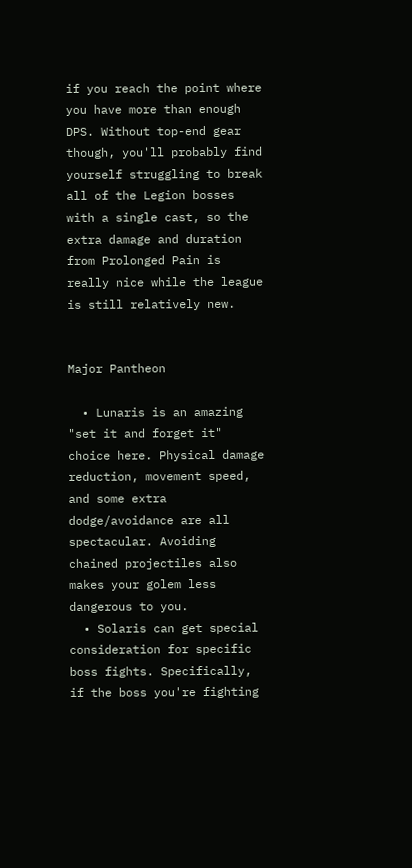if you reach the point where you have more than enough DPS. Without top-end gear though, you'll probably find yourself struggling to break all of the Legion bosses with a single cast, so the extra damage and duration from Prolonged Pain is really nice while the league is still relatively new.


Major Pantheon

  • Lunaris is an amazing "set it and forget it" choice here. Physical damage reduction, movement speed, and some extra dodge/avoidance are all spectacular. Avoiding chained projectiles also makes your golem less dangerous to you.
  • Solaris can get special consideration for specific boss fights. Specifically, if the boss you're fighting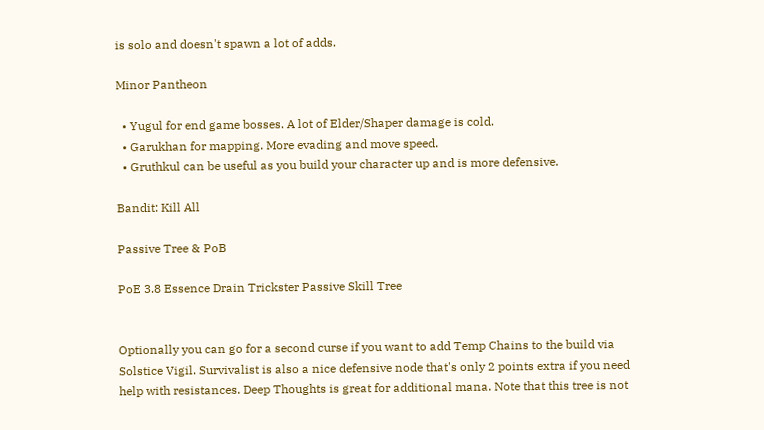is solo and doesn't spawn a lot of adds.

Minor Pantheon

  • Yugul for end game bosses. A lot of Elder/Shaper damage is cold.
  • Garukhan for mapping. More evading and move speed.
  • Gruthkul can be useful as you build your character up and is more defensive.

Bandit: Kill All

Passive Tree & PoB

PoE 3.8 Essence Drain Trickster Passive Skill Tree


Optionally you can go for a second curse if you want to add Temp Chains to the build via Solstice Vigil. Survivalist is also a nice defensive node that's only 2 points extra if you need help with resistances. Deep Thoughts is great for additional mana. Note that this tree is not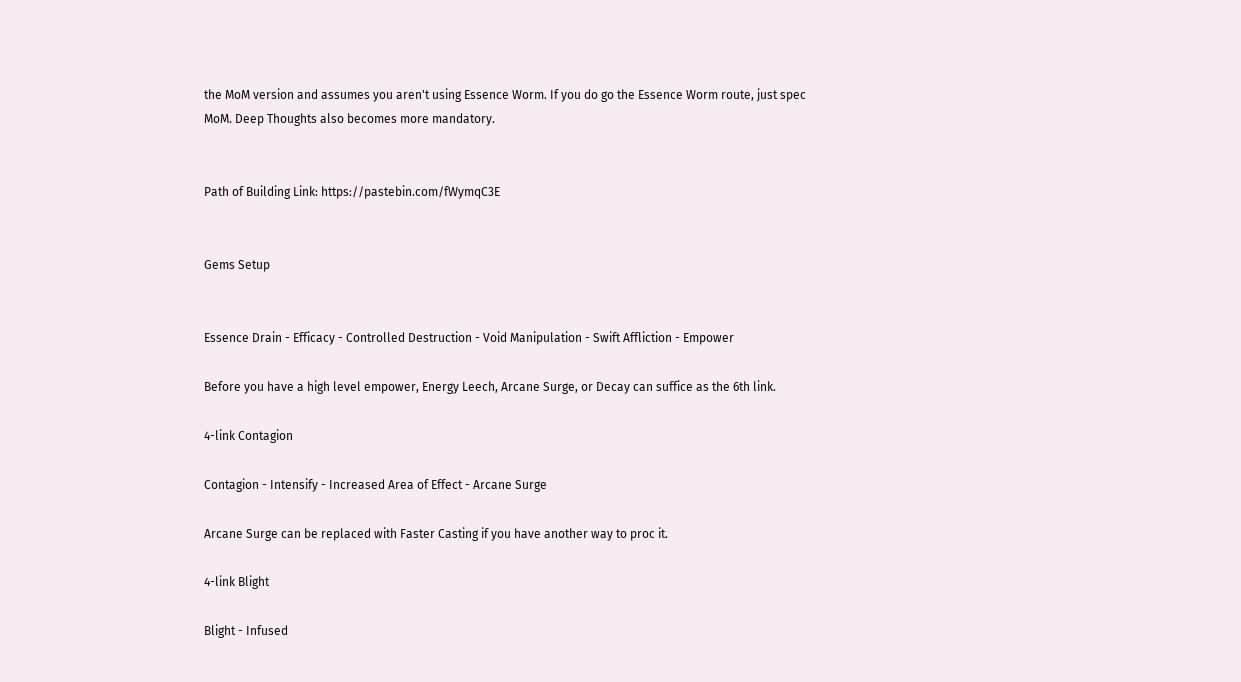the MoM version and assumes you aren't using Essence Worm. If you do go the Essence Worm route, just spec MoM. Deep Thoughts also becomes more mandatory.


Path of Building Link: https://pastebin.com/fWymqC3E


Gems Setup


Essence Drain - Efficacy - Controlled Destruction - Void Manipulation - Swift Affliction - Empower

Before you have a high level empower, Energy Leech, Arcane Surge, or Decay can suffice as the 6th link.

4-link Contagion

Contagion - Intensify - Increased Area of Effect - Arcane Surge

Arcane Surge can be replaced with Faster Casting if you have another way to proc it.

4-link Blight

Blight - Infused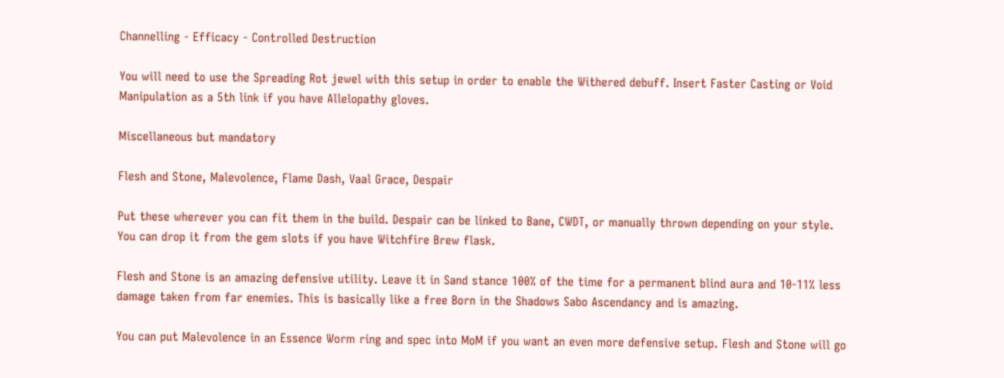Channelling - Efficacy - Controlled Destruction

You will need to use the Spreading Rot jewel with this setup in order to enable the Withered debuff. Insert Faster Casting or Void Manipulation as a 5th link if you have Allelopathy gloves.

Miscellaneous but mandatory

Flesh and Stone, Malevolence, Flame Dash, Vaal Grace, Despair

Put these wherever you can fit them in the build. Despair can be linked to Bane, CWDT, or manually thrown depending on your style. You can drop it from the gem slots if you have Witchfire Brew flask.

Flesh and Stone is an amazing defensive utility. Leave it in Sand stance 100% of the time for a permanent blind aura and 10-11% less damage taken from far enemies. This is basically like a free Born in the Shadows Sabo Ascendancy and is amazing.

You can put Malevolence in an Essence Worm ring and spec into MoM if you want an even more defensive setup. Flesh and Stone will go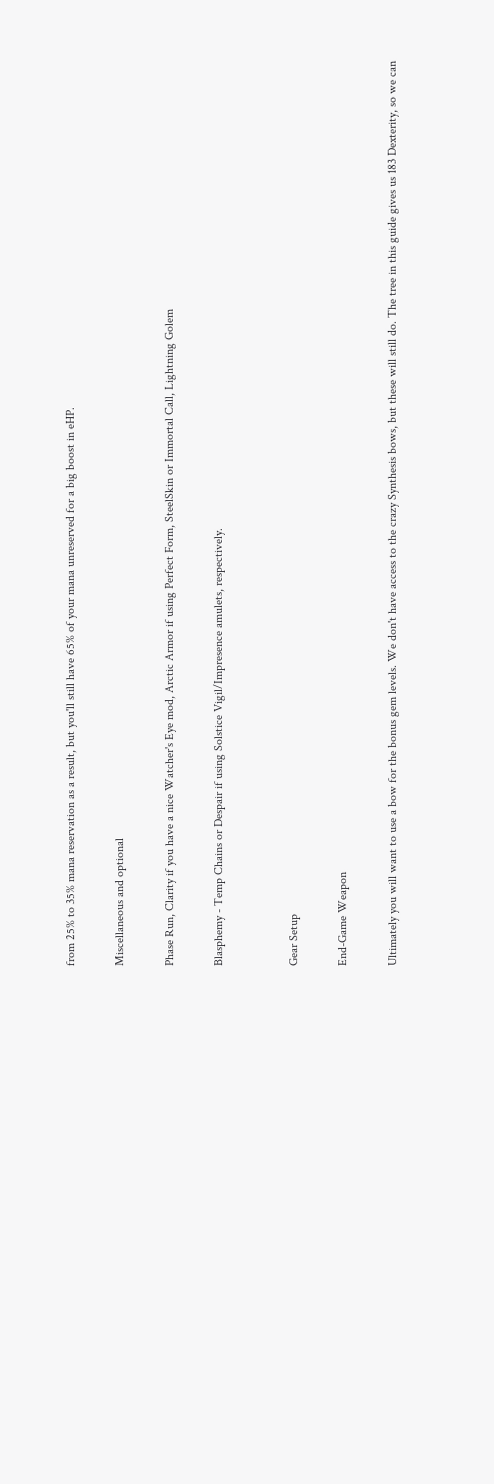from 25% to 35% mana reservation as a result, but you'll still have 65% of your mana unreserved for a big boost in eHP.

Miscellaneous and optional

Phase Run, Clarity if you have a nice Watcher's Eye mod, Arctic Armor if using Perfect Form, SteelSkin or Immortal Call, Lightning Golem

Blasphemy - Temp Chains or Despair if using Solstice Vigil/Impresence amulets, respectively.


Gear Setup

End-Game Weapon

Ultimately you will want to use a bow for the bonus gem levels. We don't have access to the crazy Synthesis bows, but these will still do. The tree in this guide gives us 183 Dexterity, so we can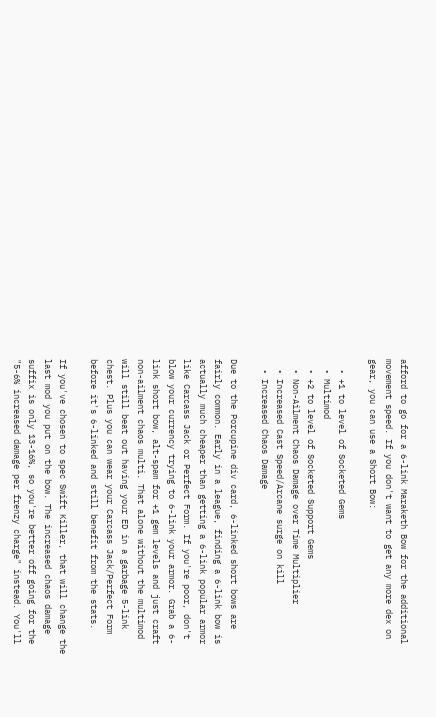afford to go for a 6-link Maraketh Bow for the additional movement speed. If you don't want to get any more dex on gear, you can use a Short Bow:

  • +1 to level of Socketed Gems
  • Multimod
  • +2 to level of Socketed Support Gems
  • Non-Ailment Chaos Damage over Time Multiplier
  • Increased Cast Speed/Arcane surge on kill
  • Increased Chaos Damage

Due to the Porcupine div card, 6-linked short bows are fairly common. Early in a league, finding a 6-link bow is actually much cheaper than getting a 6-link popular armor like Carcass Jack or Perfect Form. If you're poor, don't blow your currency trying to 6-link your armor. Grab a 6-link short bow, alt-spam for +1 gem levels and just craft non-ailment chaos multi. That alone without the multimod will still beat out having your ED in a garbage 5-link chest. Plus you can wear your Carcass Jack/Perfect Form before it's 6-linked and still benefit from the stats.

If you've chosen to spec Swift Killer, that will change the last mod you put on the bow. The increased chaos damage suffix is only 13-16%, so you're better off going for the "5-6% increased damage per frenzy charge" instead. You'll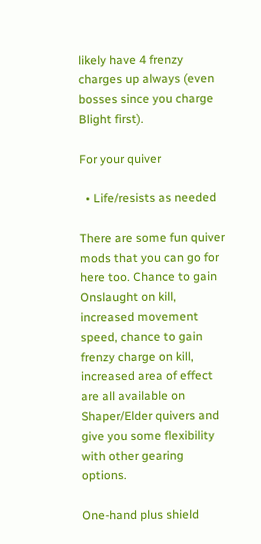likely have 4 frenzy charges up always (even bosses since you charge Blight first).

For your quiver

  • Life/resists as needed

There are some fun quiver mods that you can go for here too. Chance to gain Onslaught on kill, increased movement speed, chance to gain frenzy charge on kill, increased area of effect are all available on Shaper/Elder quivers and give you some flexibility with other gearing options.

One-hand plus shield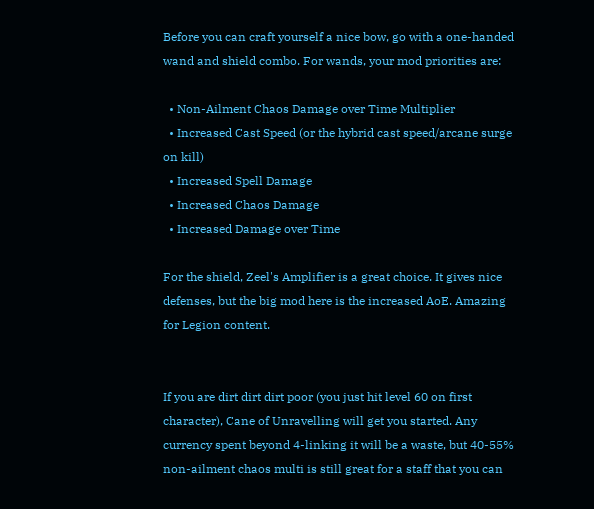Before you can craft yourself a nice bow, go with a one-handed wand and shield combo. For wands, your mod priorities are:

  • Non-Ailment Chaos Damage over Time Multiplier
  • Increased Cast Speed (or the hybrid cast speed/arcane surge on kill)
  • Increased Spell Damage
  • Increased Chaos Damage
  • Increased Damage over Time

For the shield, Zeel's Amplifier is a great choice. It gives nice defenses, but the big mod here is the increased AoE. Amazing for Legion content.


If you are dirt dirt dirt poor (you just hit level 60 on first character), Cane of Unravelling will get you started. Any currency spent beyond 4-linking it will be a waste, but 40-55% non-ailment chaos multi is still great for a staff that you can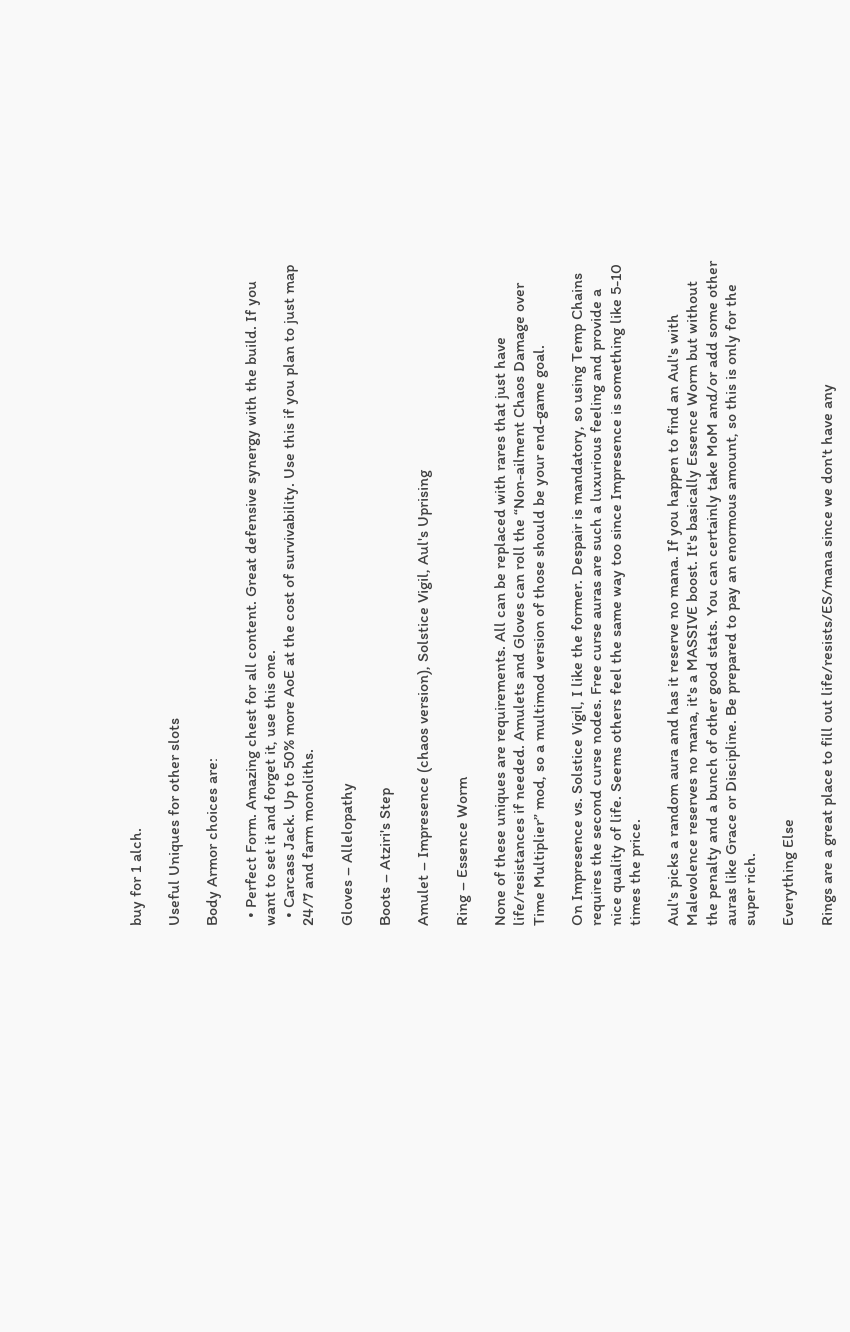buy for 1 alch.

Useful Uniques for other slots

Body Armor choices are:

  • Perfect Form. Amazing chest for all content. Great defensive synergy with the build. If you want to set it and forget it, use this one.
  • Carcass Jack. Up to 50% more AoE at the cost of survivability. Use this if you plan to just map 24/7 and farm monoliths.

Gloves – Allelopathy

Boots – Atziri's Step

Amulet – Impresence (chaos version), Solstice Vigil, Aul's Uprising

Ring – Essence Worm

None of these uniques are requirements. All can be replaced with rares that just have life/resistances if needed. Amulets and Gloves can roll the “Non-ailment Chaos Damage over Time Multiplier” mod, so a multimod version of those should be your end-game goal.

On Impresence vs. Solstice Vigil, I like the former. Despair is mandatory, so using Temp Chains requires the second curse nodes. Free curse auras are such a luxurious feeling and provide a nice quality of life. Seems others feel the same way too since Impresence is something like 5-10 times the price.

Aul's picks a random aura and has it reserve no mana. If you happen to find an Aul's with Malevolence reserves no mana, it's a MASSIVE boost. It's basically Essence Worm but without the penalty and a bunch of other good stats. You can certainly take MoM and/or add some other auras like Grace or Discipline. Be prepared to pay an enormous amount, so this is only for the super rich.

Everything Else

Rings are a great place to fill out life/resists/ES/mana since we don't have any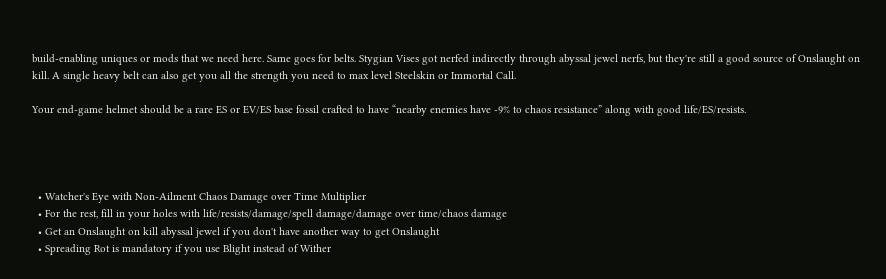build-enabling uniques or mods that we need here. Same goes for belts. Stygian Vises got nerfed indirectly through abyssal jewel nerfs, but they're still a good source of Onslaught on kill. A single heavy belt can also get you all the strength you need to max level Steelskin or Immortal Call.

Your end-game helmet should be a rare ES or EV/ES base fossil crafted to have “nearby enemies have -9% to chaos resistance” along with good life/ES/resists.




  • Watcher's Eye with Non-Ailment Chaos Damage over Time Multiplier
  • For the rest, fill in your holes with life/resists/damage/spell damage/damage over time/chaos damage
  • Get an Onslaught on kill abyssal jewel if you don't have another way to get Onslaught
  • Spreading Rot is mandatory if you use Blight instead of Wither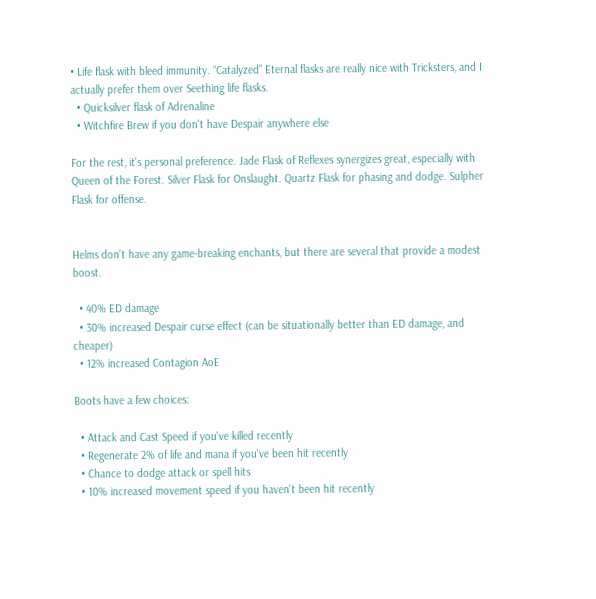• Life flask with bleed immunity. “Catalyzed” Eternal flasks are really nice with Tricksters, and I actually prefer them over Seething life flasks.
  • Quicksilver flask of Adrenaline
  • Witchfire Brew if you don't have Despair anywhere else

For the rest, it's personal preference. Jade Flask of Reflexes synergizes great, especially with Queen of the Forest. Silver Flask for Onslaught. Quartz Flask for phasing and dodge. Sulpher Flask for offense.


Helms don't have any game-breaking enchants, but there are several that provide a modest boost.

  • 40% ED damage
  • 30% increased Despair curse effect (can be situationally better than ED damage, and cheaper)
  • 12% increased Contagion AoE

Boots have a few choices:

  • Attack and Cast Speed if you've killed recently
  • Regenerate 2% of life and mana if you've been hit recently
  • Chance to dodge attack or spell hits
  • 10% increased movement speed if you haven't been hit recently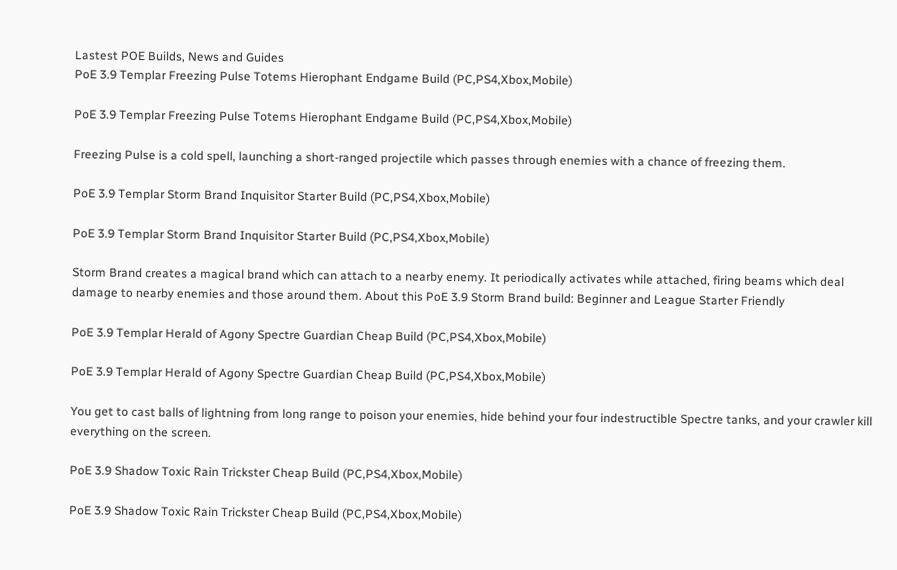Lastest POE Builds, News and Guides
PoE 3.9 Templar Freezing Pulse Totems Hierophant Endgame Build (PC,PS4,Xbox,Mobile)

PoE 3.9 Templar Freezing Pulse Totems Hierophant Endgame Build (PC,PS4,Xbox,Mobile)

Freezing Pulse is a cold spell, launching a short-ranged projectile which passes through enemies with a chance of freezing them.

PoE 3.9 Templar Storm Brand Inquisitor Starter Build (PC,PS4,Xbox,Mobile)

PoE 3.9 Templar Storm Brand Inquisitor Starter Build (PC,PS4,Xbox,Mobile)

Storm Brand creates a magical brand which can attach to a nearby enemy. It periodically activates while attached, firing beams which deal damage to nearby enemies and those around them. About this PoE 3.9 Storm Brand build: Beginner and League Starter Friendly

PoE 3.9 Templar Herald of Agony Spectre Guardian Cheap Build (PC,PS4,Xbox,Mobile)

PoE 3.9 Templar Herald of Agony Spectre Guardian Cheap Build (PC,PS4,Xbox,Mobile)

You get to cast balls of lightning from long range to poison your enemies, hide behind your four indestructible Spectre tanks, and your crawler kill everything on the screen.

PoE 3.9 Shadow Toxic Rain Trickster Cheap Build (PC,PS4,Xbox,Mobile)

PoE 3.9 Shadow Toxic Rain Trickster Cheap Build (PC,PS4,Xbox,Mobile)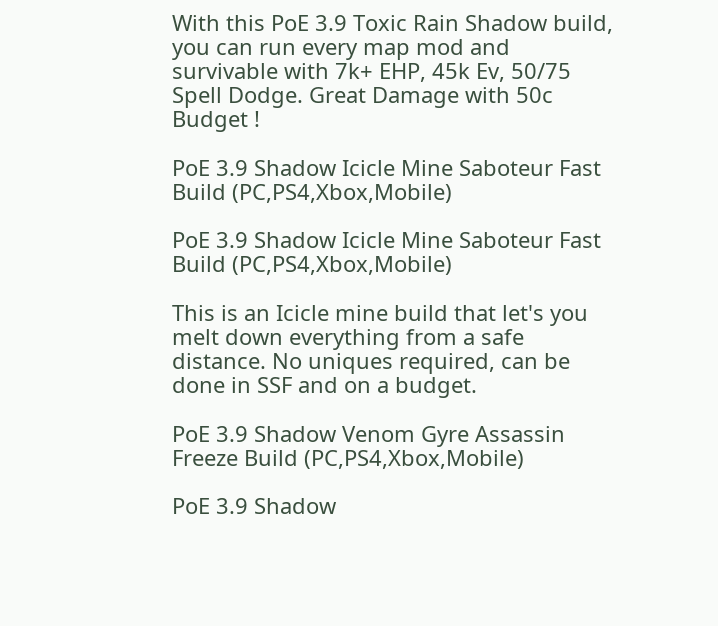With this PoE 3.9 Toxic Rain Shadow build, you can run every map mod and survivable with 7k+ EHP, 45k Ev, 50/75 Spell Dodge. Great Damage with 50c Budget !

PoE 3.9 Shadow Icicle Mine Saboteur Fast Build (PC,PS4,Xbox,Mobile)

PoE 3.9 Shadow Icicle Mine Saboteur Fast Build (PC,PS4,Xbox,Mobile)

This is an Icicle mine build that let's you melt down everything from a safe distance. No uniques required, can be done in SSF and on a budget.

PoE 3.9 Shadow Venom Gyre Assassin Freeze Build (PC,PS4,Xbox,Mobile)

PoE 3.9 Shadow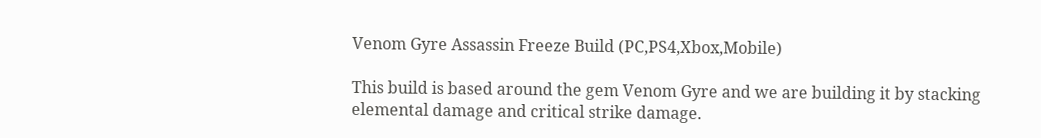Venom Gyre Assassin Freeze Build (PC,PS4,Xbox,Mobile)

This build is based around the gem Venom Gyre and we are building it by stacking elemental damage and critical strike damage.